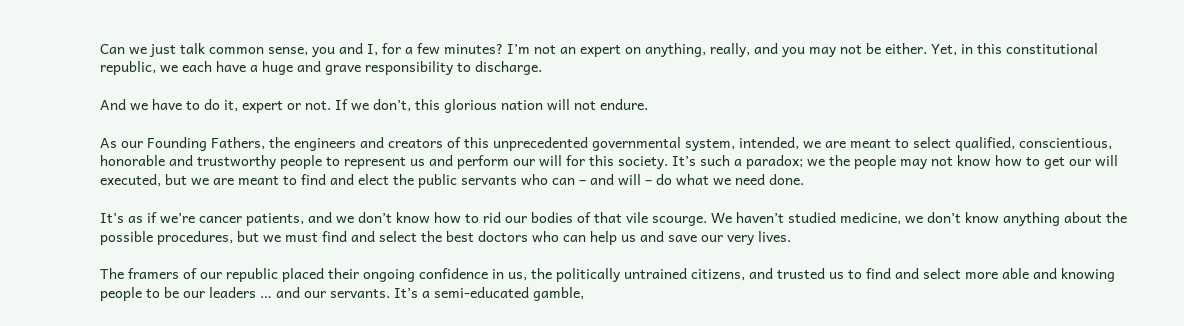Can we just talk common sense, you and I, for a few minutes? I’m not an expert on anything, really, and you may not be either. Yet, in this constitutional republic, we each have a huge and grave responsibility to discharge.

And we have to do it, expert or not. If we don’t, this glorious nation will not endure.

As our Founding Fathers, the engineers and creators of this unprecedented governmental system, intended, we are meant to select qualified, conscientious, honorable and trustworthy people to represent us and perform our will for this society. It’s such a paradox; we the people may not know how to get our will executed, but we are meant to find and elect the public servants who can – and will – do what we need done.

It’s as if we’re cancer patients, and we don’t know how to rid our bodies of that vile scourge. We haven’t studied medicine, we don’t know anything about the possible procedures, but we must find and select the best doctors who can help us and save our very lives.

The framers of our republic placed their ongoing confidence in us, the politically untrained citizens, and trusted us to find and select more able and knowing people to be our leaders … and our servants. It’s a semi-educated gamble,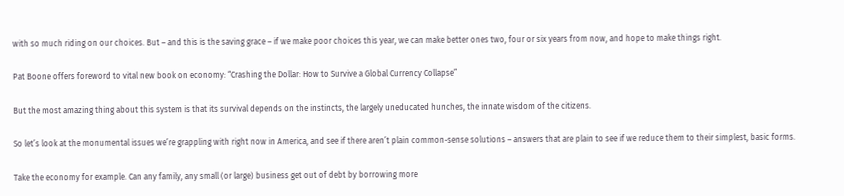with so much riding on our choices. But – and this is the saving grace – if we make poor choices this year, we can make better ones two, four or six years from now, and hope to make things right.

Pat Boone offers foreword to vital new book on economy: “Crashing the Dollar: How to Survive a Global Currency Collapse”

But the most amazing thing about this system is that its survival depends on the instincts, the largely uneducated hunches, the innate wisdom of the citizens.

So let’s look at the monumental issues we’re grappling with right now in America, and see if there aren’t plain common-sense solutions – answers that are plain to see if we reduce them to their simplest, basic forms.

Take the economy for example. Can any family, any small (or large) business get out of debt by borrowing more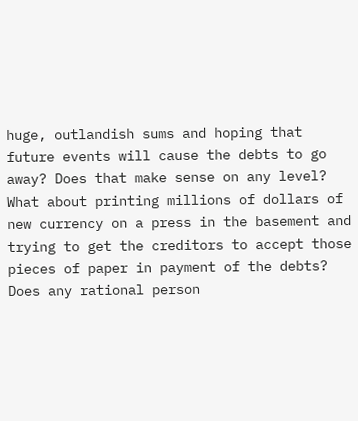huge, outlandish sums and hoping that future events will cause the debts to go away? Does that make sense on any level? What about printing millions of dollars of new currency on a press in the basement and trying to get the creditors to accept those pieces of paper in payment of the debts? Does any rational person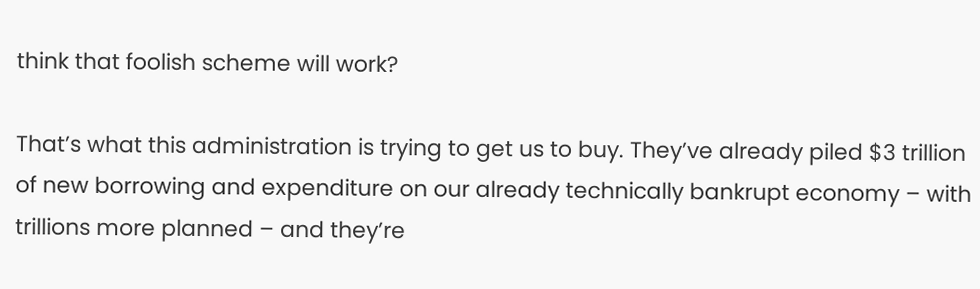think that foolish scheme will work?

That’s what this administration is trying to get us to buy. They’ve already piled $3 trillion of new borrowing and expenditure on our already technically bankrupt economy – with trillions more planned – and they’re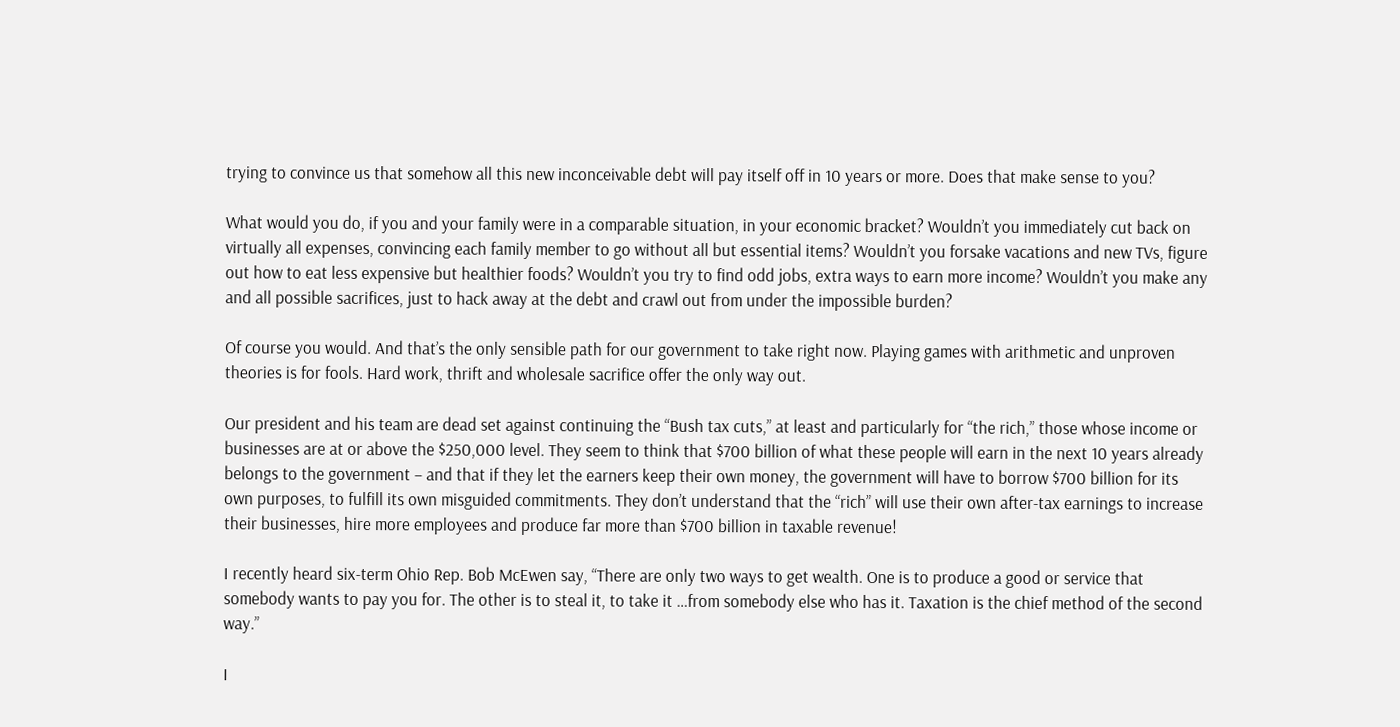trying to convince us that somehow all this new inconceivable debt will pay itself off in 10 years or more. Does that make sense to you?

What would you do, if you and your family were in a comparable situation, in your economic bracket? Wouldn’t you immediately cut back on virtually all expenses, convincing each family member to go without all but essential items? Wouldn’t you forsake vacations and new TVs, figure out how to eat less expensive but healthier foods? Wouldn’t you try to find odd jobs, extra ways to earn more income? Wouldn’t you make any and all possible sacrifices, just to hack away at the debt and crawl out from under the impossible burden?

Of course you would. And that’s the only sensible path for our government to take right now. Playing games with arithmetic and unproven theories is for fools. Hard work, thrift and wholesale sacrifice offer the only way out.

Our president and his team are dead set against continuing the “Bush tax cuts,” at least and particularly for “the rich,” those whose income or businesses are at or above the $250,000 level. They seem to think that $700 billion of what these people will earn in the next 10 years already belongs to the government – and that if they let the earners keep their own money, the government will have to borrow $700 billion for its own purposes, to fulfill its own misguided commitments. They don’t understand that the “rich” will use their own after-tax earnings to increase their businesses, hire more employees and produce far more than $700 billion in taxable revenue!

I recently heard six-term Ohio Rep. Bob McEwen say, “There are only two ways to get wealth. One is to produce a good or service that somebody wants to pay you for. The other is to steal it, to take it …from somebody else who has it. Taxation is the chief method of the second way.”

I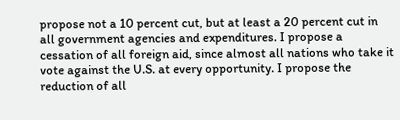propose not a 10 percent cut, but at least a 20 percent cut in all government agencies and expenditures. I propose a cessation of all foreign aid, since almost all nations who take it vote against the U.S. at every opportunity. I propose the reduction of all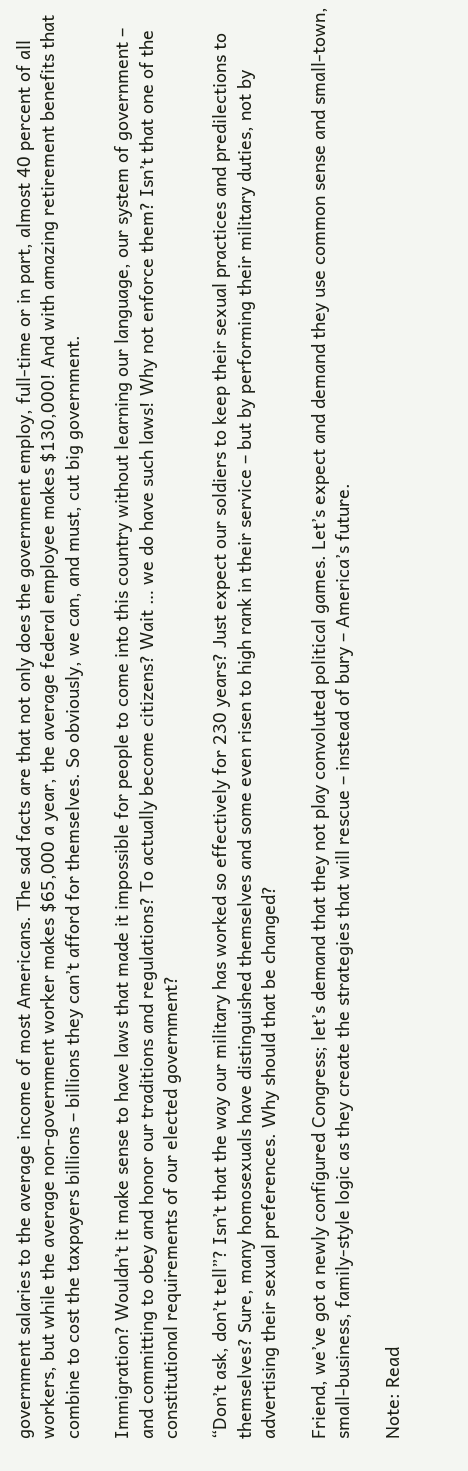government salaries to the average income of most Americans. The sad facts are that not only does the government employ, full-time or in part, almost 40 percent of all workers, but while the average non-government worker makes $65,000 a year, the average federal employee makes $130,000! And with amazing retirement benefits that combine to cost the taxpayers billions – billions they can’t afford for themselves. So obviously, we can, and must, cut big government.

Immigration? Wouldn’t it make sense to have laws that made it impossible for people to come into this country without learning our language, our system of government – and committing to obey and honor our traditions and regulations? To actually become citizens? Wait … we do have such laws! Why not enforce them? Isn’t that one of the constitutional requirements of our elected government?

“Don’t ask, don’t tell”? Isn’t that the way our military has worked so effectively for 230 years? Just expect our soldiers to keep their sexual practices and predilections to themselves? Sure, many homosexuals have distinguished themselves and some even risen to high rank in their service – but by performing their military duties, not by advertising their sexual preferences. Why should that be changed?

Friend, we’ve got a newly configured Congress; let’s demand that they not play convoluted political games. Let’s expect and demand they use common sense and small-town, small-business, family-style logic as they create the strategies that will rescue – instead of bury – America’s future.

Note: Read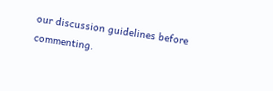our discussion guidelines before commenting.